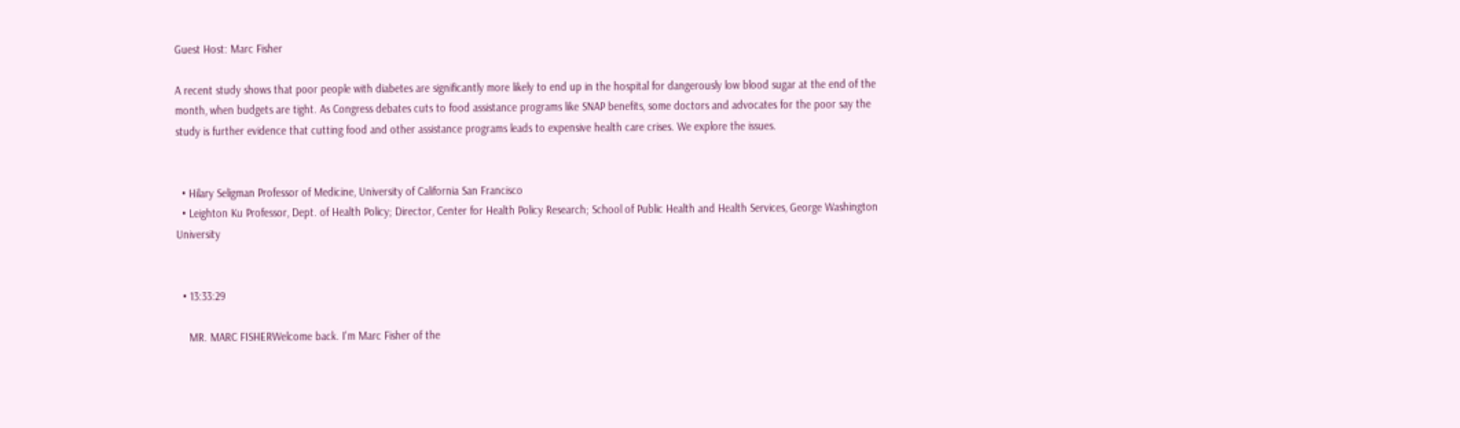Guest Host: Marc Fisher

A recent study shows that poor people with diabetes are significantly more likely to end up in the hospital for dangerously low blood sugar at the end of the month, when budgets are tight. As Congress debates cuts to food assistance programs like SNAP benefits, some doctors and advocates for the poor say the study is further evidence that cutting food and other assistance programs leads to expensive health care crises. We explore the issues.


  • Hilary Seligman Professor of Medicine, University of California San Francisco
  • Leighton Ku Professor, Dept. of Health Policy; Director, Center for Health Policy Research; School of Public Health and Health Services, George Washington University


  • 13:33:29

    MR. MARC FISHERWelcome back. I'm Marc Fisher of the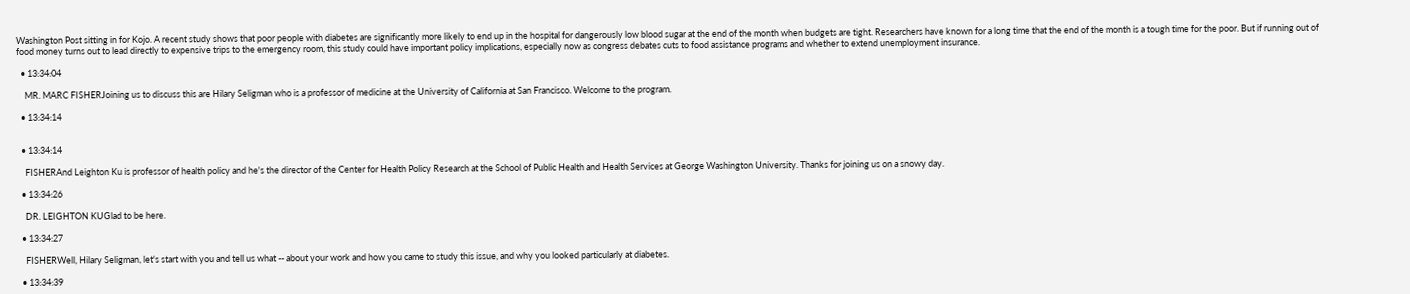Washington Post sitting in for Kojo. A recent study shows that poor people with diabetes are significantly more likely to end up in the hospital for dangerously low blood sugar at the end of the month when budgets are tight. Researchers have known for a long time that the end of the month is a tough time for the poor. But if running out of food money turns out to lead directly to expensive trips to the emergency room, this study could have important policy implications, especially now as congress debates cuts to food assistance programs and whether to extend unemployment insurance.

  • 13:34:04

    MR. MARC FISHERJoining us to discuss this are Hilary Seligman who is a professor of medicine at the University of California at San Francisco. Welcome to the program.

  • 13:34:14


  • 13:34:14

    FISHERAnd Leighton Ku is professor of health policy and he's the director of the Center for Health Policy Research at the School of Public Health and Health Services at George Washington University. Thanks for joining us on a snowy day.

  • 13:34:26

    DR. LEIGHTON KUGlad to be here.

  • 13:34:27

    FISHERWell, Hilary Seligman, let's start with you and tell us what -- about your work and how you came to study this issue, and why you looked particularly at diabetes.

  • 13:34:39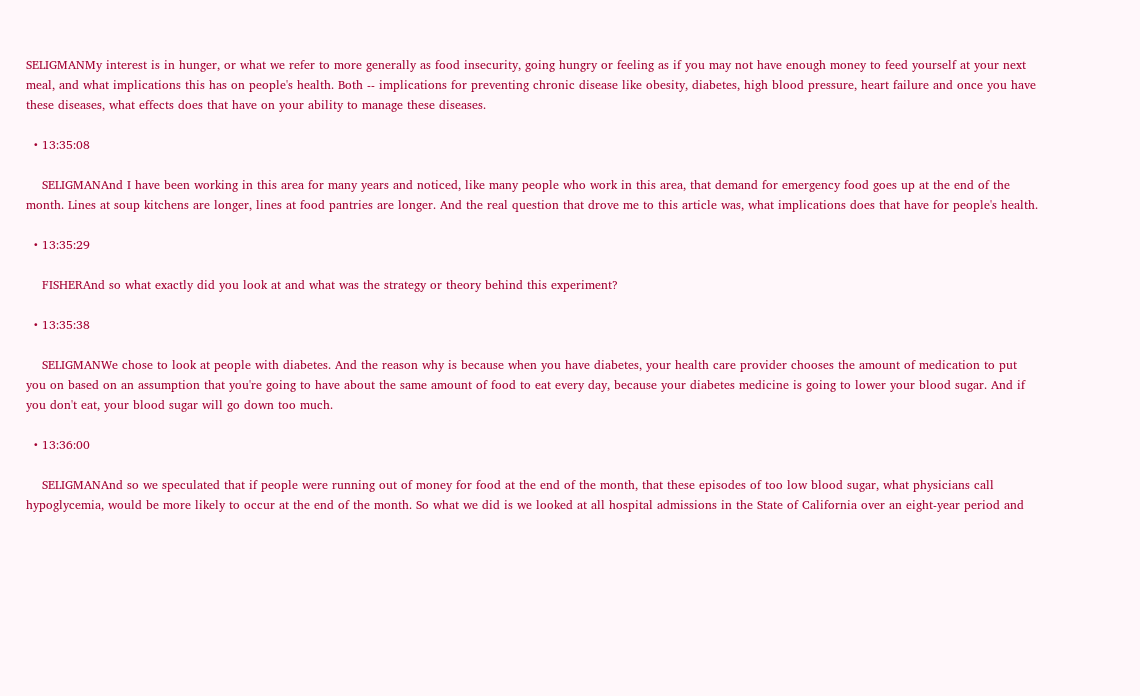SELIGMANMy interest is in hunger, or what we refer to more generally as food insecurity, going hungry or feeling as if you may not have enough money to feed yourself at your next meal, and what implications this has on people's health. Both -- implications for preventing chronic disease like obesity, diabetes, high blood pressure, heart failure and once you have these diseases, what effects does that have on your ability to manage these diseases.

  • 13:35:08

    SELIGMANAnd I have been working in this area for many years and noticed, like many people who work in this area, that demand for emergency food goes up at the end of the month. Lines at soup kitchens are longer, lines at food pantries are longer. And the real question that drove me to this article was, what implications does that have for people's health.

  • 13:35:29

    FISHERAnd so what exactly did you look at and what was the strategy or theory behind this experiment?

  • 13:35:38

    SELIGMANWe chose to look at people with diabetes. And the reason why is because when you have diabetes, your health care provider chooses the amount of medication to put you on based on an assumption that you're going to have about the same amount of food to eat every day, because your diabetes medicine is going to lower your blood sugar. And if you don't eat, your blood sugar will go down too much.

  • 13:36:00

    SELIGMANAnd so we speculated that if people were running out of money for food at the end of the month, that these episodes of too low blood sugar, what physicians call hypoglycemia, would be more likely to occur at the end of the month. So what we did is we looked at all hospital admissions in the State of California over an eight-year period and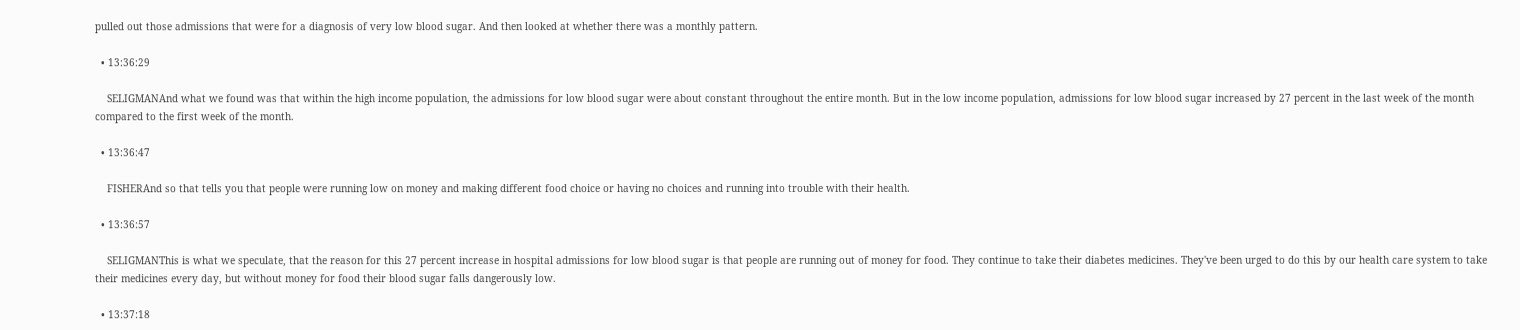pulled out those admissions that were for a diagnosis of very low blood sugar. And then looked at whether there was a monthly pattern.

  • 13:36:29

    SELIGMANAnd what we found was that within the high income population, the admissions for low blood sugar were about constant throughout the entire month. But in the low income population, admissions for low blood sugar increased by 27 percent in the last week of the month compared to the first week of the month.

  • 13:36:47

    FISHERAnd so that tells you that people were running low on money and making different food choice or having no choices and running into trouble with their health.

  • 13:36:57

    SELIGMANThis is what we speculate, that the reason for this 27 percent increase in hospital admissions for low blood sugar is that people are running out of money for food. They continue to take their diabetes medicines. They've been urged to do this by our health care system to take their medicines every day, but without money for food their blood sugar falls dangerously low.

  • 13:37:18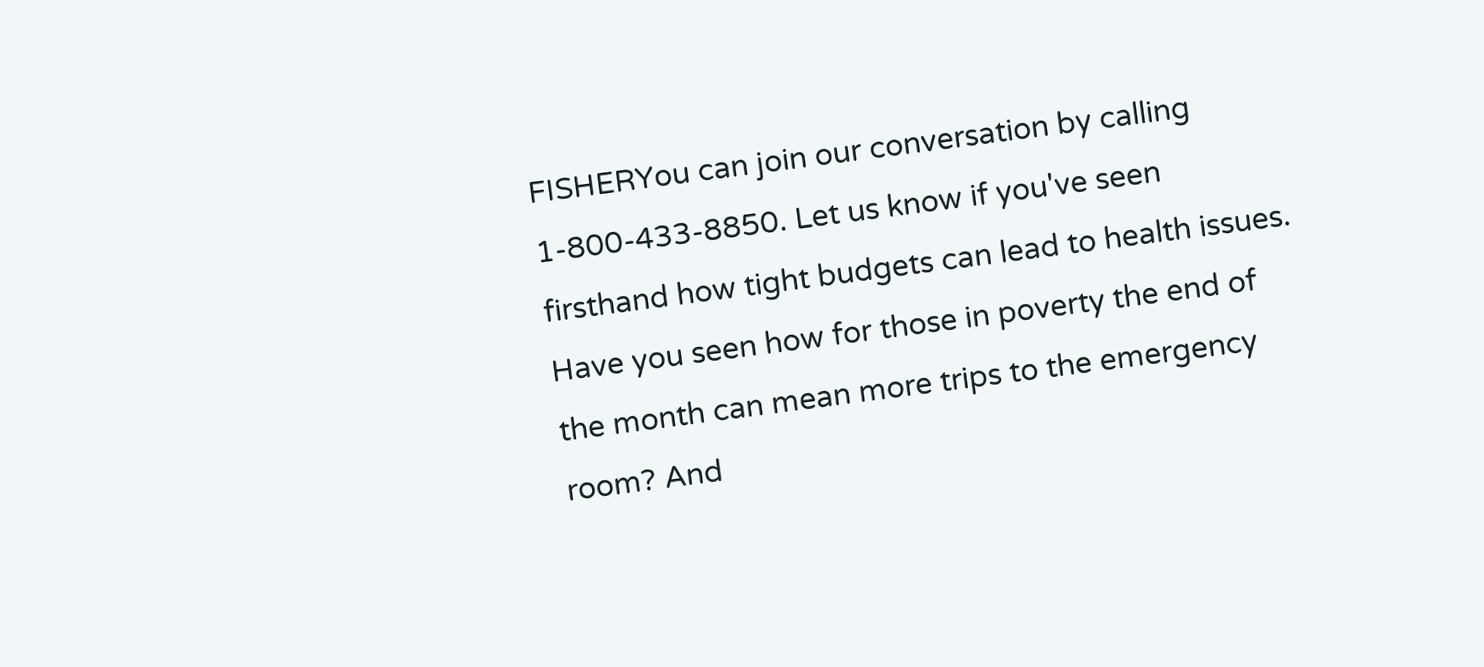FISHERYou can join our conversation by calling 1-800-433-8850. Let us know if you've seen firsthand how tight budgets can lead to health issues. Have you seen how for those in poverty the end of the month can mean more trips to the emergency room? And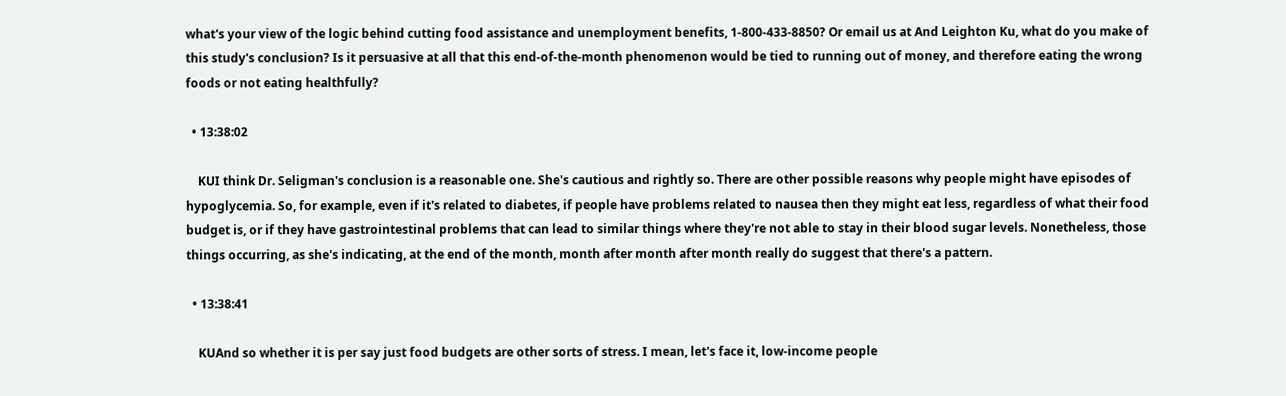what's your view of the logic behind cutting food assistance and unemployment benefits, 1-800-433-8850? Or email us at And Leighton Ku, what do you make of this study's conclusion? Is it persuasive at all that this end-of-the-month phenomenon would be tied to running out of money, and therefore eating the wrong foods or not eating healthfully?

  • 13:38:02

    KUI think Dr. Seligman's conclusion is a reasonable one. She's cautious and rightly so. There are other possible reasons why people might have episodes of hypoglycemia. So, for example, even if it's related to diabetes, if people have problems related to nausea then they might eat less, regardless of what their food budget is, or if they have gastrointestinal problems that can lead to similar things where they're not able to stay in their blood sugar levels. Nonetheless, those things occurring, as she's indicating, at the end of the month, month after month after month really do suggest that there's a pattern.

  • 13:38:41

    KUAnd so whether it is per say just food budgets are other sorts of stress. I mean, let's face it, low-income people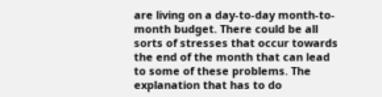are living on a day-to-day month-to-month budget. There could be all sorts of stresses that occur towards the end of the month that can lead to some of these problems. The explanation that has to do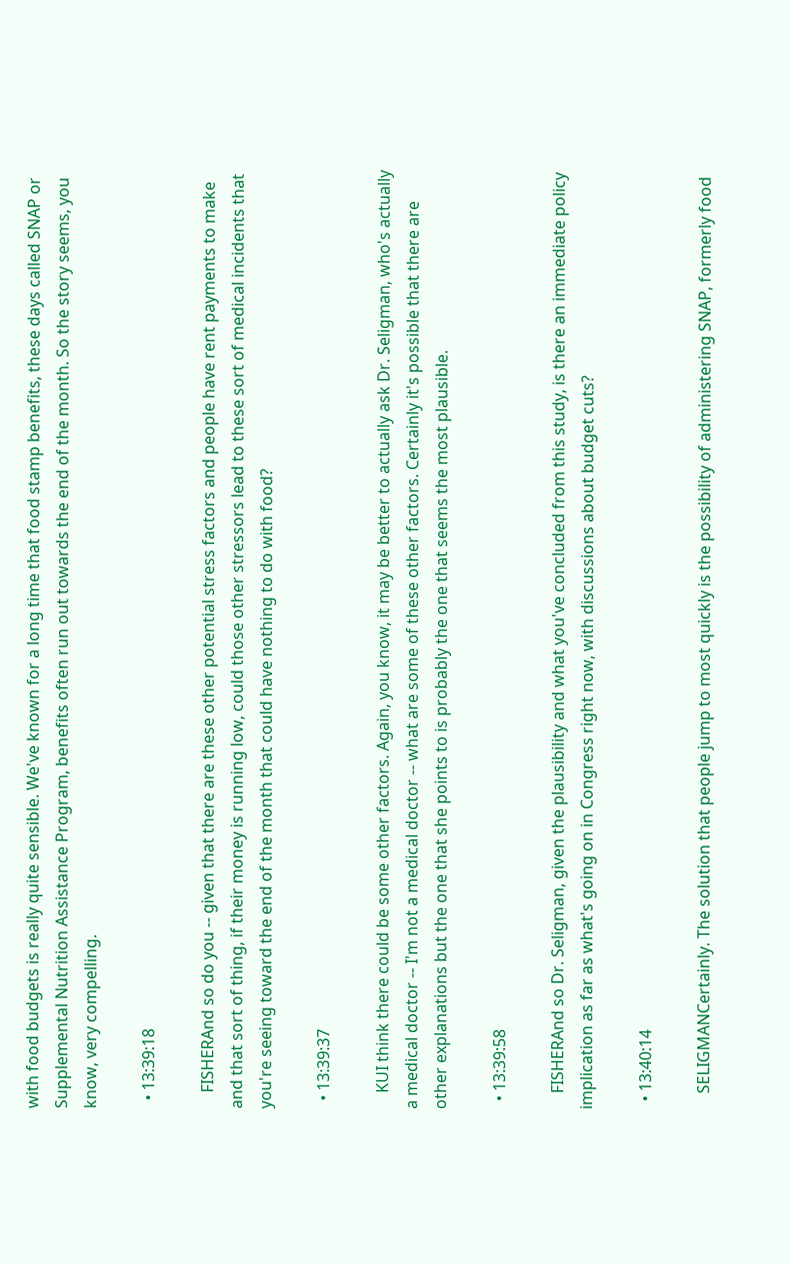with food budgets is really quite sensible. We've known for a long time that food stamp benefits, these days called SNAP or Supplemental Nutrition Assistance Program, benefits often run out towards the end of the month. So the story seems, you know, very compelling.

  • 13:39:18

    FISHERAnd so do you -- given that there are these other potential stress factors and people have rent payments to make and that sort of thing, if their money is running low, could those other stressors lead to these sort of medical incidents that you're seeing toward the end of the month that could have nothing to do with food?

  • 13:39:37

    KUI think there could be some other factors. Again, you know, it may be better to actually ask Dr. Seligman, who's actually a medical doctor -- I'm not a medical doctor -- what are some of these other factors. Certainly it's possible that there are other explanations but the one that she points to is probably the one that seems the most plausible.

  • 13:39:58

    FISHERAnd so Dr. Seligman, given the plausibility and what you've concluded from this study, is there an immediate policy implication as far as what's going on in Congress right now, with discussions about budget cuts?

  • 13:40:14

    SELIGMANCertainly. The solution that people jump to most quickly is the possibility of administering SNAP, formerly food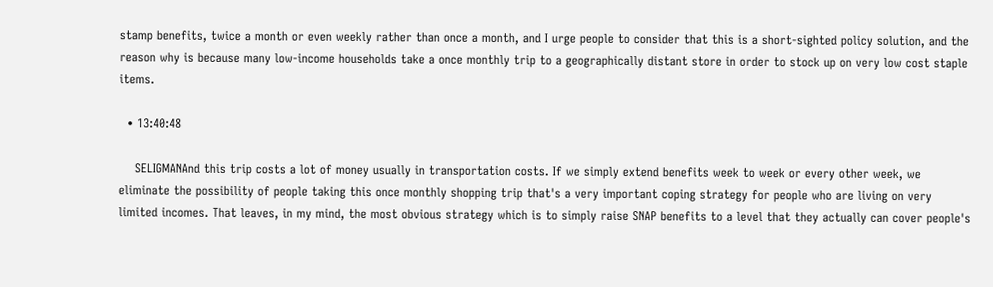stamp benefits, twice a month or even weekly rather than once a month, and I urge people to consider that this is a short-sighted policy solution, and the reason why is because many low-income households take a once monthly trip to a geographically distant store in order to stock up on very low cost staple items.

  • 13:40:48

    SELIGMANAnd this trip costs a lot of money usually in transportation costs. If we simply extend benefits week to week or every other week, we eliminate the possibility of people taking this once monthly shopping trip that's a very important coping strategy for people who are living on very limited incomes. That leaves, in my mind, the most obvious strategy which is to simply raise SNAP benefits to a level that they actually can cover people's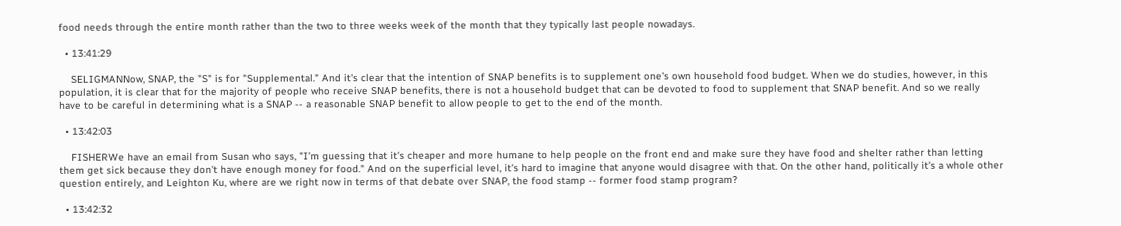food needs through the entire month rather than the two to three weeks week of the month that they typically last people nowadays.

  • 13:41:29

    SELIGMANNow, SNAP, the "S" is for "Supplemental." And it's clear that the intention of SNAP benefits is to supplement one's own household food budget. When we do studies, however, in this population, it is clear that for the majority of people who receive SNAP benefits, there is not a household budget that can be devoted to food to supplement that SNAP benefit. And so we really have to be careful in determining what is a SNAP -- a reasonable SNAP benefit to allow people to get to the end of the month.

  • 13:42:03

    FISHERWe have an email from Susan who says, "I’m guessing that it's cheaper and more humane to help people on the front end and make sure they have food and shelter rather than letting them get sick because they don't have enough money for food." And on the superficial level, it's hard to imagine that anyone would disagree with that. On the other hand, politically it's a whole other question entirely, and Leighton Ku, where are we right now in terms of that debate over SNAP, the food stamp -- former food stamp program?

  • 13:42:32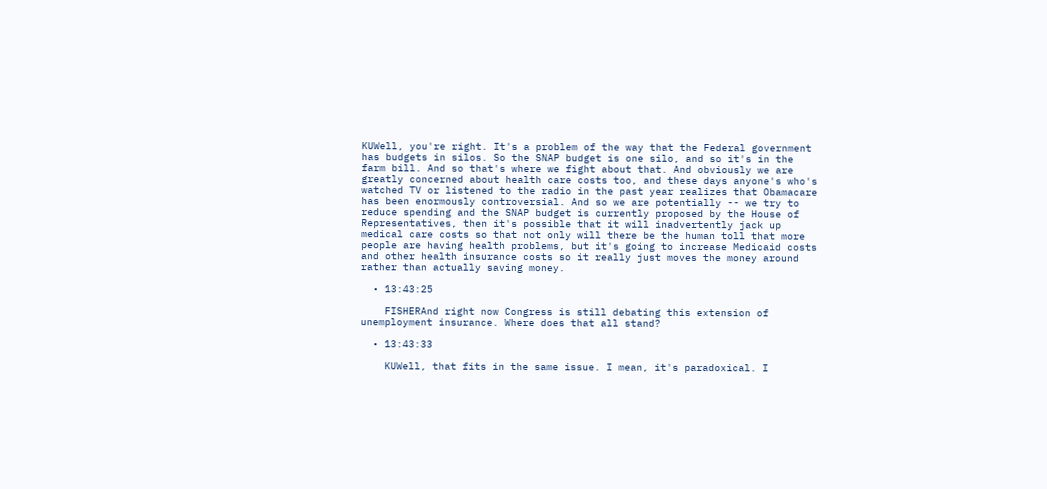KUWell, you're right. It's a problem of the way that the Federal government has budgets in silos. So the SNAP budget is one silo, and so it's in the farm bill. And so that's where we fight about that. And obviously we are greatly concerned about health care costs too, and these days anyone's who's watched TV or listened to the radio in the past year realizes that Obamacare has been enormously controversial. And so we are potentially -- we try to reduce spending and the SNAP budget is currently proposed by the House of Representatives, then it's possible that it will inadvertently jack up medical care costs so that not only will there be the human toll that more people are having health problems, but it's going to increase Medicaid costs and other health insurance costs so it really just moves the money around rather than actually saving money.

  • 13:43:25

    FISHERAnd right now Congress is still debating this extension of unemployment insurance. Where does that all stand?

  • 13:43:33

    KUWell, that fits in the same issue. I mean, it's paradoxical. I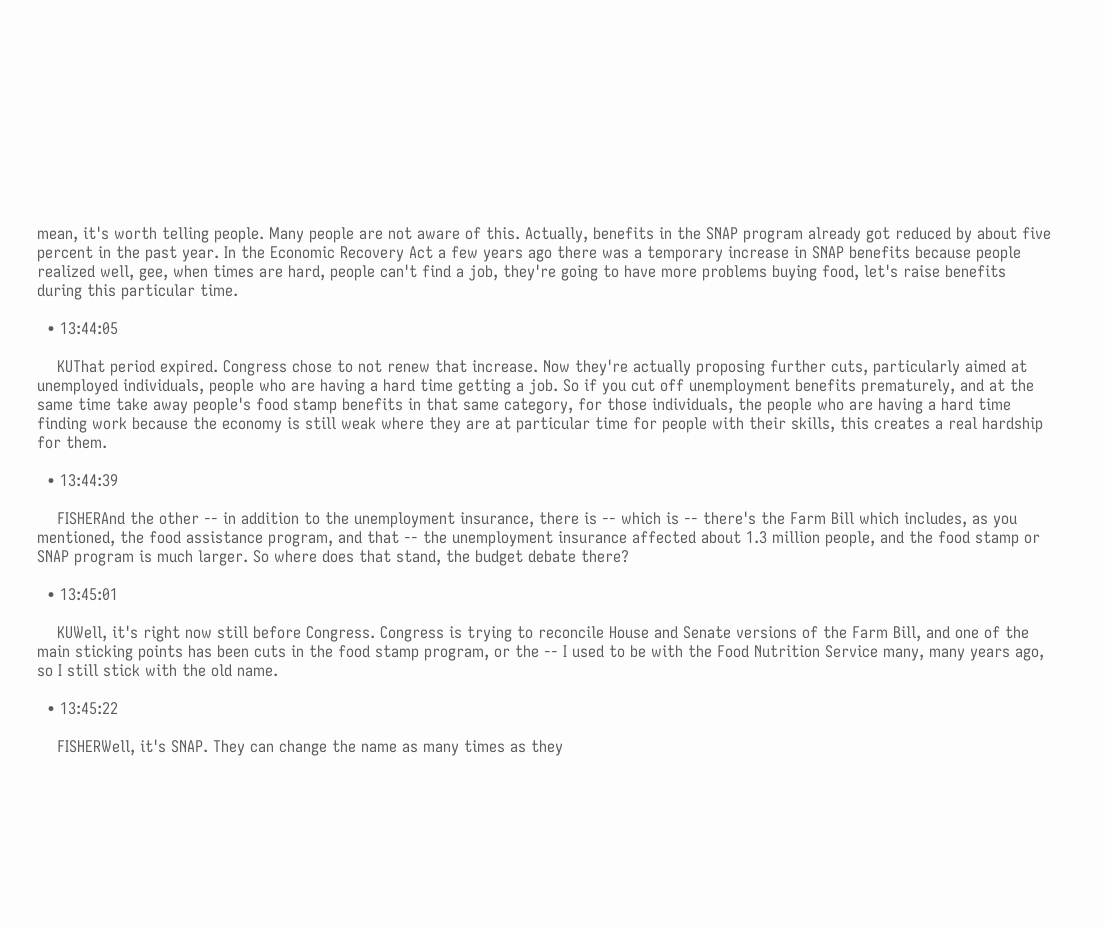mean, it's worth telling people. Many people are not aware of this. Actually, benefits in the SNAP program already got reduced by about five percent in the past year. In the Economic Recovery Act a few years ago there was a temporary increase in SNAP benefits because people realized well, gee, when times are hard, people can't find a job, they're going to have more problems buying food, let's raise benefits during this particular time.

  • 13:44:05

    KUThat period expired. Congress chose to not renew that increase. Now they're actually proposing further cuts, particularly aimed at unemployed individuals, people who are having a hard time getting a job. So if you cut off unemployment benefits prematurely, and at the same time take away people's food stamp benefits in that same category, for those individuals, the people who are having a hard time finding work because the economy is still weak where they are at particular time for people with their skills, this creates a real hardship for them.

  • 13:44:39

    FISHERAnd the other -- in addition to the unemployment insurance, there is -- which is -- there's the Farm Bill which includes, as you mentioned, the food assistance program, and that -- the unemployment insurance affected about 1.3 million people, and the food stamp or SNAP program is much larger. So where does that stand, the budget debate there?

  • 13:45:01

    KUWell, it's right now still before Congress. Congress is trying to reconcile House and Senate versions of the Farm Bill, and one of the main sticking points has been cuts in the food stamp program, or the -- I used to be with the Food Nutrition Service many, many years ago, so I still stick with the old name.

  • 13:45:22

    FISHERWell, it's SNAP. They can change the name as many times as they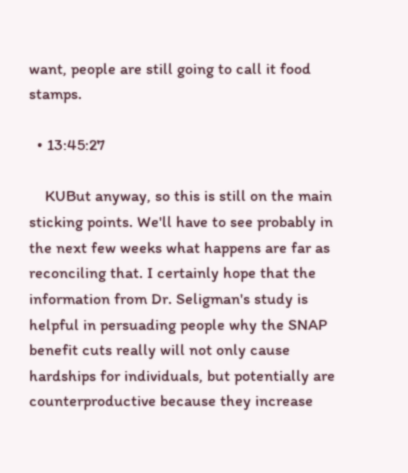want, people are still going to call it food stamps.

  • 13:45:27

    KUBut anyway, so this is still on the main sticking points. We'll have to see probably in the next few weeks what happens are far as reconciling that. I certainly hope that the information from Dr. Seligman's study is helpful in persuading people why the SNAP benefit cuts really will not only cause hardships for individuals, but potentially are counterproductive because they increase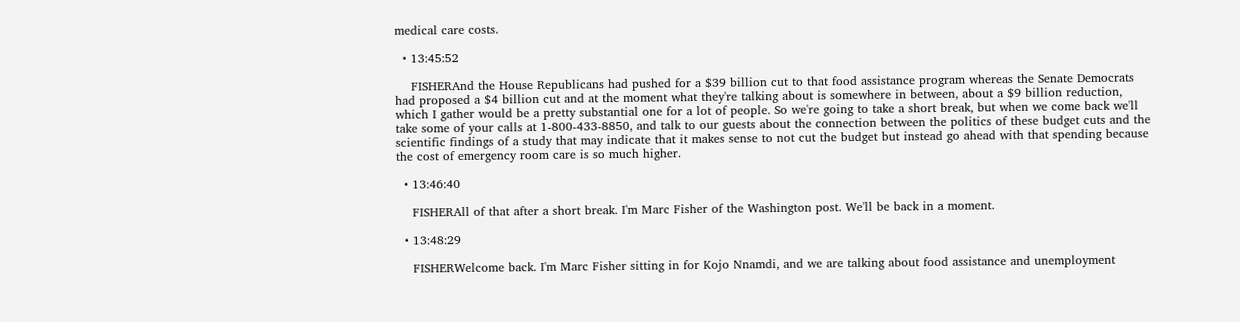medical care costs.

  • 13:45:52

    FISHERAnd the House Republicans had pushed for a $39 billion cut to that food assistance program whereas the Senate Democrats had proposed a $4 billion cut and at the moment what they're talking about is somewhere in between, about a $9 billion reduction, which I gather would be a pretty substantial one for a lot of people. So we're going to take a short break, but when we come back we'll take some of your calls at 1-800-433-8850, and talk to our guests about the connection between the politics of these budget cuts and the scientific findings of a study that may indicate that it makes sense to not cut the budget but instead go ahead with that spending because the cost of emergency room care is so much higher.

  • 13:46:40

    FISHERAll of that after a short break. I'm Marc Fisher of the Washington post. We'll be back in a moment.

  • 13:48:29

    FISHERWelcome back. I'm Marc Fisher sitting in for Kojo Nnamdi, and we are talking about food assistance and unemployment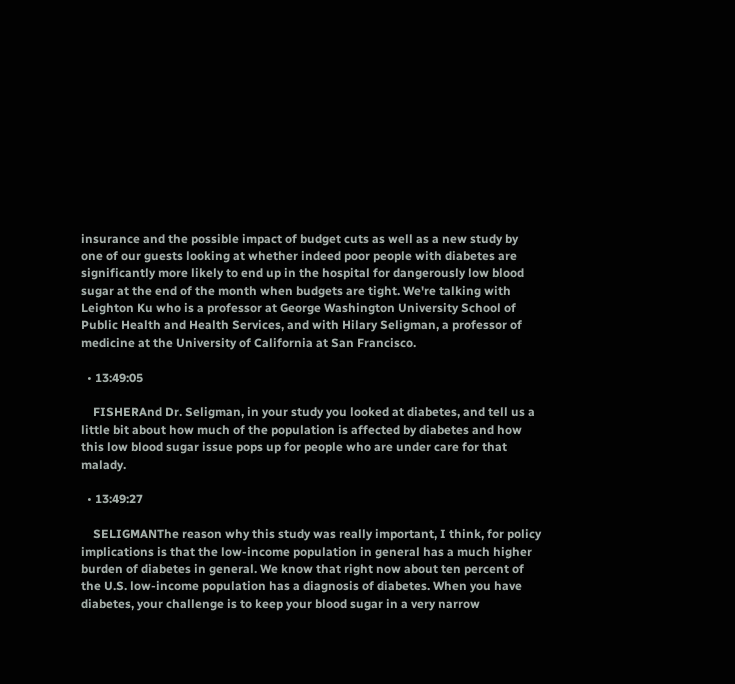insurance and the possible impact of budget cuts as well as a new study by one of our guests looking at whether indeed poor people with diabetes are significantly more likely to end up in the hospital for dangerously low blood sugar at the end of the month when budgets are tight. We're talking with Leighton Ku who is a professor at George Washington University School of Public Health and Health Services, and with Hilary Seligman, a professor of medicine at the University of California at San Francisco.

  • 13:49:05

    FISHERAnd Dr. Seligman, in your study you looked at diabetes, and tell us a little bit about how much of the population is affected by diabetes and how this low blood sugar issue pops up for people who are under care for that malady.

  • 13:49:27

    SELIGMANThe reason why this study was really important, I think, for policy implications is that the low-income population in general has a much higher burden of diabetes in general. We know that right now about ten percent of the U.S. low-income population has a diagnosis of diabetes. When you have diabetes, your challenge is to keep your blood sugar in a very narrow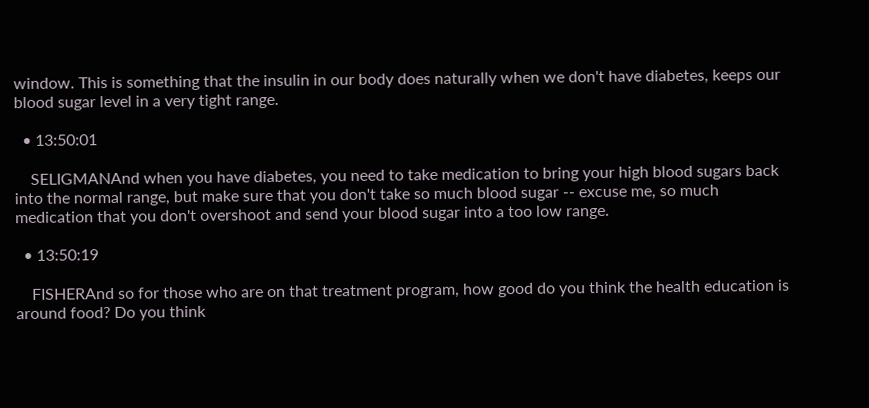window. This is something that the insulin in our body does naturally when we don't have diabetes, keeps our blood sugar level in a very tight range.

  • 13:50:01

    SELIGMANAnd when you have diabetes, you need to take medication to bring your high blood sugars back into the normal range, but make sure that you don't take so much blood sugar -- excuse me, so much medication that you don't overshoot and send your blood sugar into a too low range.

  • 13:50:19

    FISHERAnd so for those who are on that treatment program, how good do you think the health education is around food? Do you think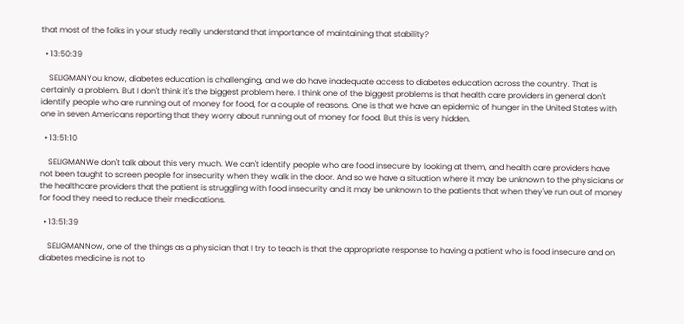that most of the folks in your study really understand that importance of maintaining that stability?

  • 13:50:39

    SELIGMANYou know, diabetes education is challenging, and we do have inadequate access to diabetes education across the country. That is certainly a problem. But I don't think it's the biggest problem here. I think one of the biggest problems is that health care providers in general don't identify people who are running out of money for food, for a couple of reasons. One is that we have an epidemic of hunger in the United States with one in seven Americans reporting that they worry about running out of money for food. But this is very hidden.

  • 13:51:10

    SELIGMANWe don't talk about this very much. We can't identify people who are food insecure by looking at them, and health care providers have not been taught to screen people for insecurity when they walk in the door. And so we have a situation where it may be unknown to the physicians or the healthcare providers that the patient is struggling with food insecurity and it may be unknown to the patients that when they've run out of money for food they need to reduce their medications.

  • 13:51:39

    SELIGMANNow, one of the things as a physician that I try to teach is that the appropriate response to having a patient who is food insecure and on diabetes medicine is not to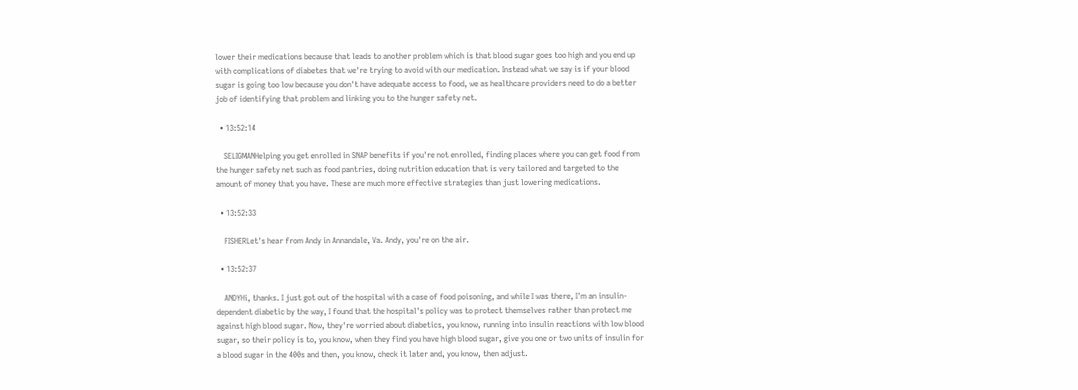lower their medications because that leads to another problem which is that blood sugar goes too high and you end up with complications of diabetes that we're trying to avoid with our medication. Instead what we say is if your blood sugar is going too low because you don't have adequate access to food, we as healthcare providers need to do a better job of identifying that problem and linking you to the hunger safety net.

  • 13:52:14

    SELIGMANHelping you get enrolled in SNAP benefits if you're not enrolled, finding places where you can get food from the hunger safety net such as food pantries, doing nutrition education that is very tailored and targeted to the amount of money that you have. These are much more effective strategies than just lowering medications.

  • 13:52:33

    FISHERLet's hear from Andy in Annandale, Va. Andy, you're on the air.

  • 13:52:37

    ANDYHi, thanks. I just got out of the hospital with a case of food poisoning, and while I was there, I'm an insulin-dependent diabetic by the way, I found that the hospital's policy was to protect themselves rather than protect me against high blood sugar. Now, they're worried about diabetics, you know, running into insulin reactions with low blood sugar, so their policy is to, you know, when they find you have high blood sugar, give you one or two units of insulin for a blood sugar in the 400s and then, you know, check it later and, you know, then adjust.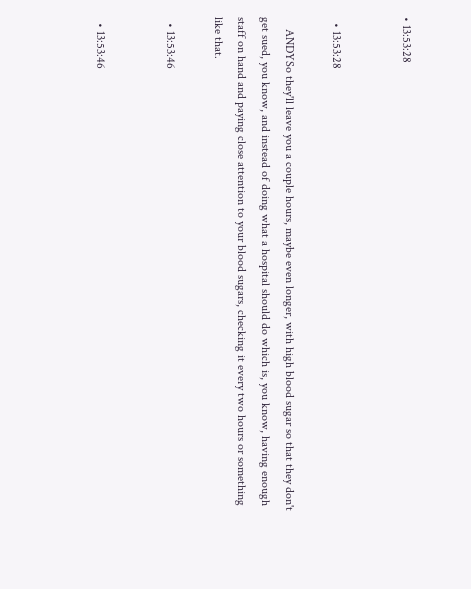• 13:53:28


  • 13:53:28

    ANDYSo they'll leave you a couple hours, maybe even longer, with high blood sugar so that they don't get sued, you know, and instead of doing what a hospital should do which is, you know, having enough staff on hand and paying close attention to your blood sugars, checking it every two hours or something like that.

  • 13:53:46


  • 13:53:46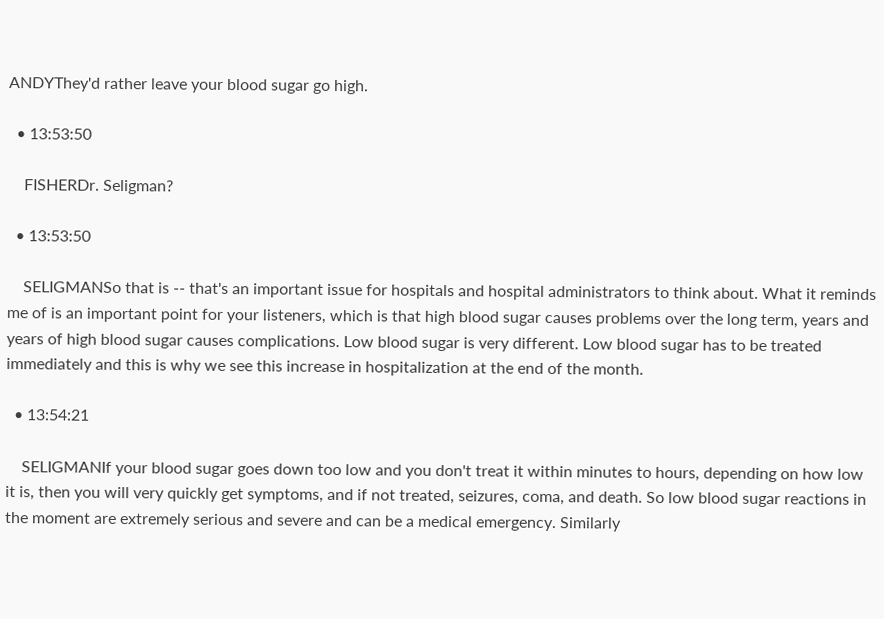ANDYThey'd rather leave your blood sugar go high.

  • 13:53:50

    FISHERDr. Seligman?

  • 13:53:50

    SELIGMANSo that is -- that's an important issue for hospitals and hospital administrators to think about. What it reminds me of is an important point for your listeners, which is that high blood sugar causes problems over the long term, years and years of high blood sugar causes complications. Low blood sugar is very different. Low blood sugar has to be treated immediately and this is why we see this increase in hospitalization at the end of the month.

  • 13:54:21

    SELIGMANIf your blood sugar goes down too low and you don't treat it within minutes to hours, depending on how low it is, then you will very quickly get symptoms, and if not treated, seizures, coma, and death. So low blood sugar reactions in the moment are extremely serious and severe and can be a medical emergency. Similarly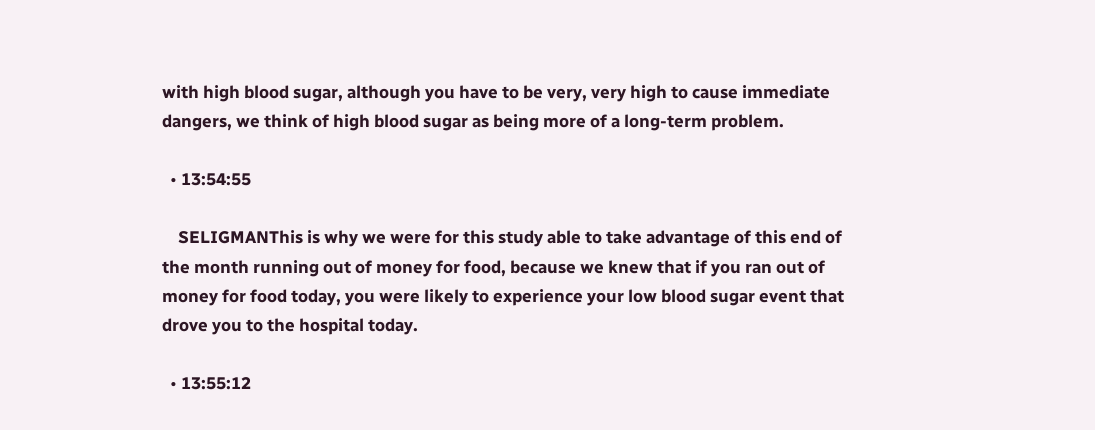with high blood sugar, although you have to be very, very high to cause immediate dangers, we think of high blood sugar as being more of a long-term problem.

  • 13:54:55

    SELIGMANThis is why we were for this study able to take advantage of this end of the month running out of money for food, because we knew that if you ran out of money for food today, you were likely to experience your low blood sugar event that drove you to the hospital today.

  • 13:55:12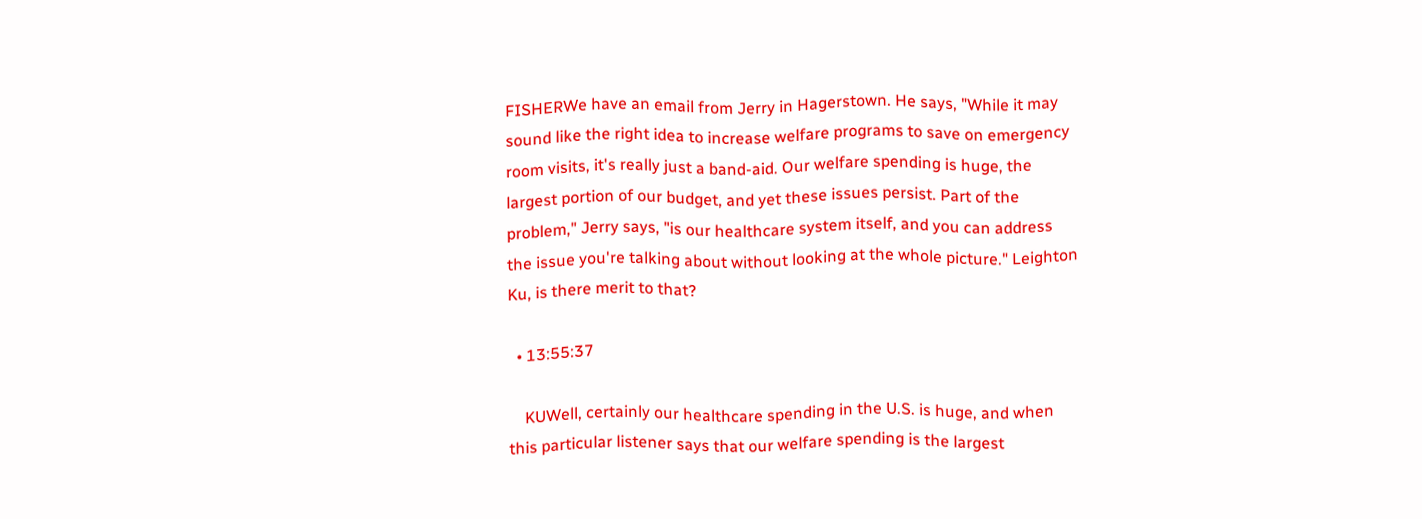FISHERWe have an email from Jerry in Hagerstown. He says, "While it may sound like the right idea to increase welfare programs to save on emergency room visits, it's really just a band-aid. Our welfare spending is huge, the largest portion of our budget, and yet these issues persist. Part of the problem," Jerry says, "is our healthcare system itself, and you can address the issue you're talking about without looking at the whole picture." Leighton Ku, is there merit to that?

  • 13:55:37

    KUWell, certainly our healthcare spending in the U.S. is huge, and when this particular listener says that our welfare spending is the largest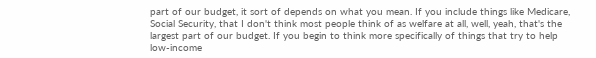part of our budget, it sort of depends on what you mean. If you include things like Medicare, Social Security, that I don't think most people think of as welfare at all, well, yeah, that's the largest part of our budget. If you begin to think more specifically of things that try to help low-income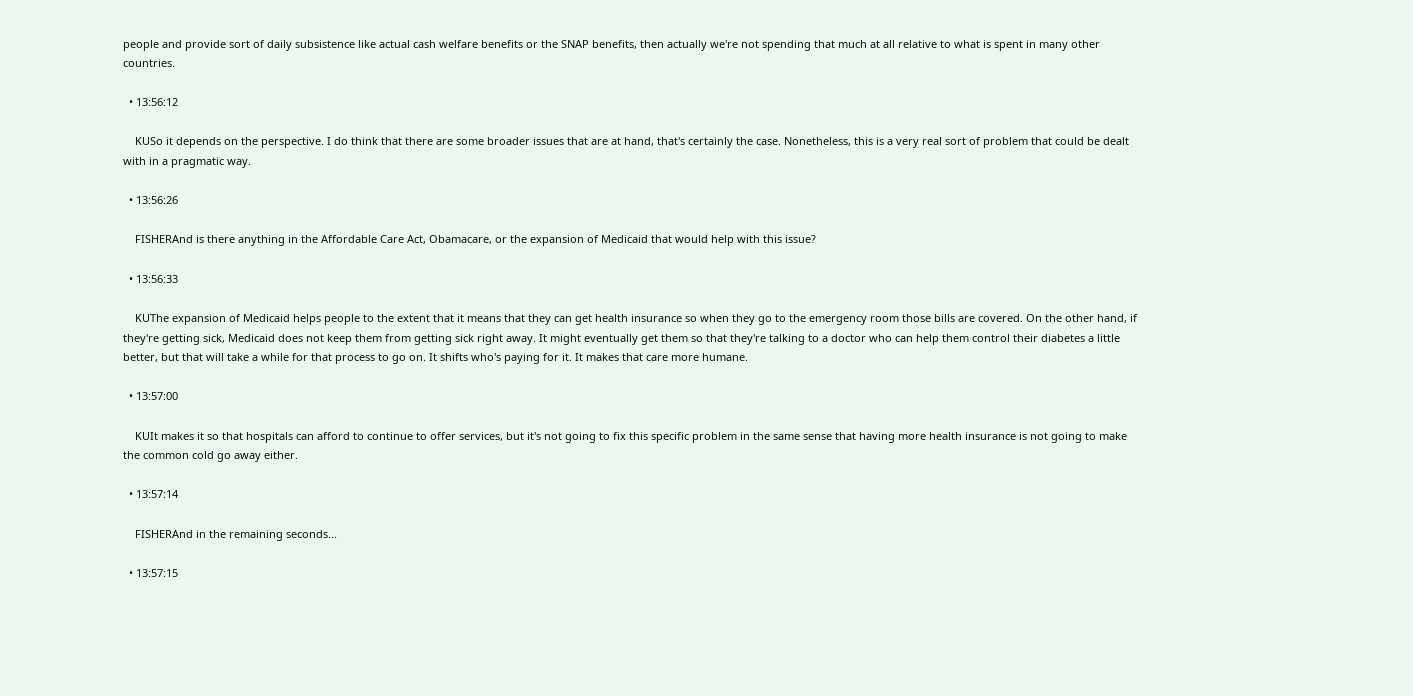people and provide sort of daily subsistence like actual cash welfare benefits or the SNAP benefits, then actually we're not spending that much at all relative to what is spent in many other countries.

  • 13:56:12

    KUSo it depends on the perspective. I do think that there are some broader issues that are at hand, that's certainly the case. Nonetheless, this is a very real sort of problem that could be dealt with in a pragmatic way.

  • 13:56:26

    FISHERAnd is there anything in the Affordable Care Act, Obamacare, or the expansion of Medicaid that would help with this issue?

  • 13:56:33

    KUThe expansion of Medicaid helps people to the extent that it means that they can get health insurance so when they go to the emergency room those bills are covered. On the other hand, if they're getting sick, Medicaid does not keep them from getting sick right away. It might eventually get them so that they're talking to a doctor who can help them control their diabetes a little better, but that will take a while for that process to go on. It shifts who's paying for it. It makes that care more humane.

  • 13:57:00

    KUIt makes it so that hospitals can afford to continue to offer services, but it's not going to fix this specific problem in the same sense that having more health insurance is not going to make the common cold go away either.

  • 13:57:14

    FISHERAnd in the remaining seconds...

  • 13:57:15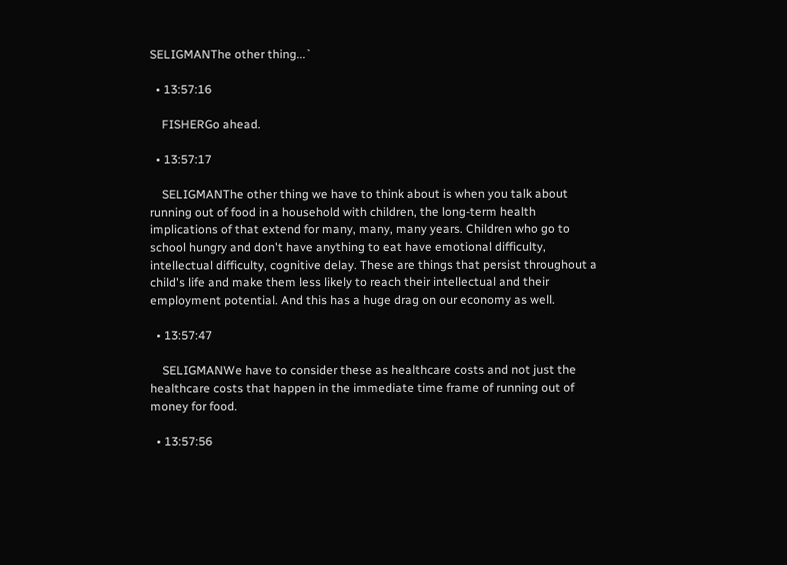SELIGMANThe other thing...`

  • 13:57:16

    FISHERGo ahead.

  • 13:57:17

    SELIGMANThe other thing we have to think about is when you talk about running out of food in a household with children, the long-term health implications of that extend for many, many, many years. Children who go to school hungry and don't have anything to eat have emotional difficulty, intellectual difficulty, cognitive delay. These are things that persist throughout a child's life and make them less likely to reach their intellectual and their employment potential. And this has a huge drag on our economy as well.

  • 13:57:47

    SELIGMANWe have to consider these as healthcare costs and not just the healthcare costs that happen in the immediate time frame of running out of money for food.

  • 13:57:56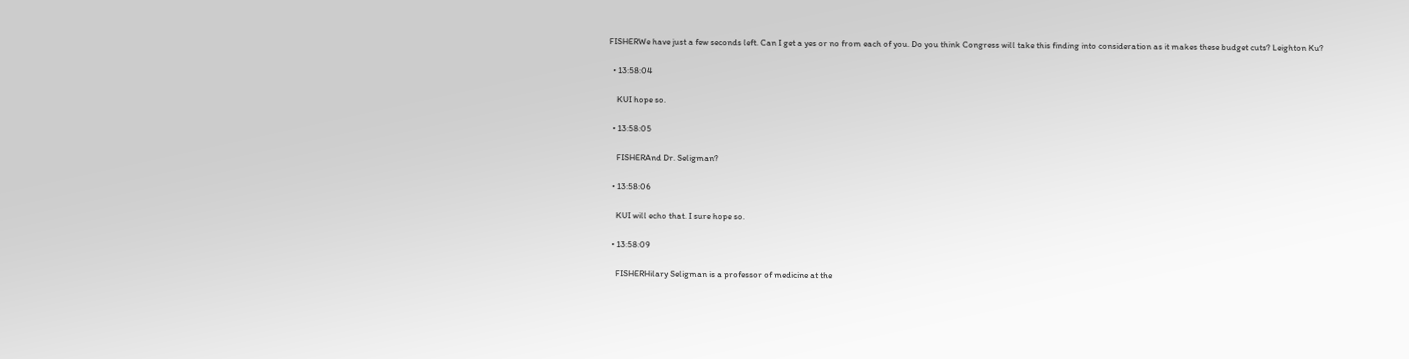FISHERWe have just a few seconds left. Can I get a yes or no from each of you. Do you think Congress will take this finding into consideration as it makes these budget cuts? Leighton Ku?

  • 13:58:04

    KUI hope so.

  • 13:58:05

    FISHERAnd Dr. Seligman?

  • 13:58:06

    KUI will echo that. I sure hope so.

  • 13:58:09

    FISHERHilary Seligman is a professor of medicine at the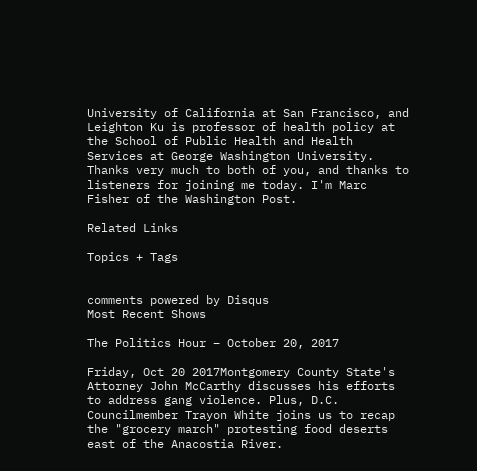University of California at San Francisco, and Leighton Ku is professor of health policy at the School of Public Health and Health Services at George Washington University. Thanks very much to both of you, and thanks to listeners for joining me today. I'm Marc Fisher of the Washington Post.

Related Links

Topics + Tags


comments powered by Disqus
Most Recent Shows

The Politics Hour – October 20, 2017

Friday, Oct 20 2017Montgomery County State's Attorney John McCarthy discusses his efforts to address gang violence. Plus, D.C. Councilmember Trayon White joins us to recap the "grocery march" protesting food deserts east of the Anacostia River.